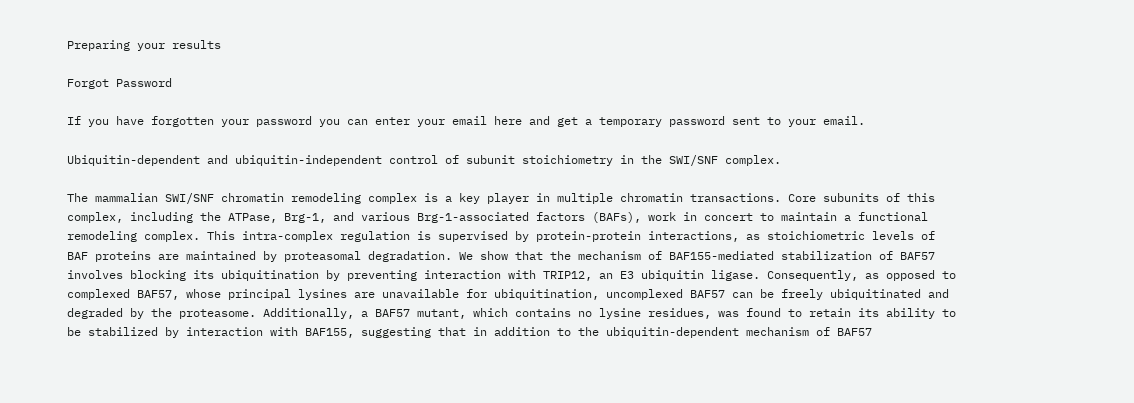Preparing your results

Forgot Password

If you have forgotten your password you can enter your email here and get a temporary password sent to your email.

Ubiquitin-dependent and ubiquitin-independent control of subunit stoichiometry in the SWI/SNF complex.

The mammalian SWI/SNF chromatin remodeling complex is a key player in multiple chromatin transactions. Core subunits of this complex, including the ATPase, Brg-1, and various Brg-1-associated factors (BAFs), work in concert to maintain a functional remodeling complex. This intra-complex regulation is supervised by protein-protein interactions, as stoichiometric levels of BAF proteins are maintained by proteasomal degradation. We show that the mechanism of BAF155-mediated stabilization of BAF57 involves blocking its ubiquitination by preventing interaction with TRIP12, an E3 ubiquitin ligase. Consequently, as opposed to complexed BAF57, whose principal lysines are unavailable for ubiquitination, uncomplexed BAF57 can be freely ubiquitinated and degraded by the proteasome. Additionally, a BAF57 mutant, which contains no lysine residues, was found to retain its ability to be stabilized by interaction with BAF155, suggesting that in addition to the ubiquitin-dependent mechanism of BAF57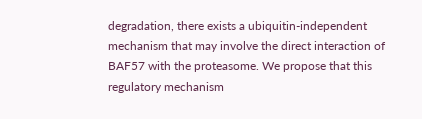degradation, there exists a ubiquitin-independent mechanism that may involve the direct interaction of BAF57 with the proteasome. We propose that this regulatory mechanism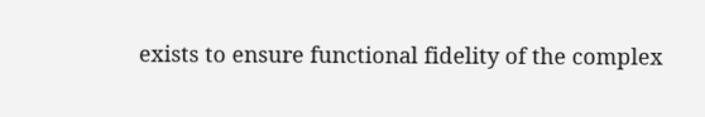exists to ensure functional fidelity of the complex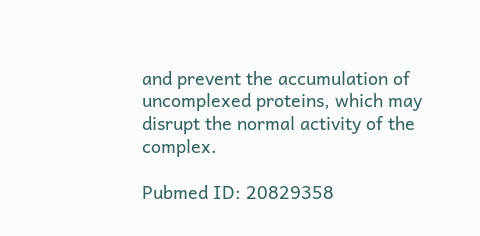and prevent the accumulation of uncomplexed proteins, which may disrupt the normal activity of the complex.

Pubmed ID: 20829358